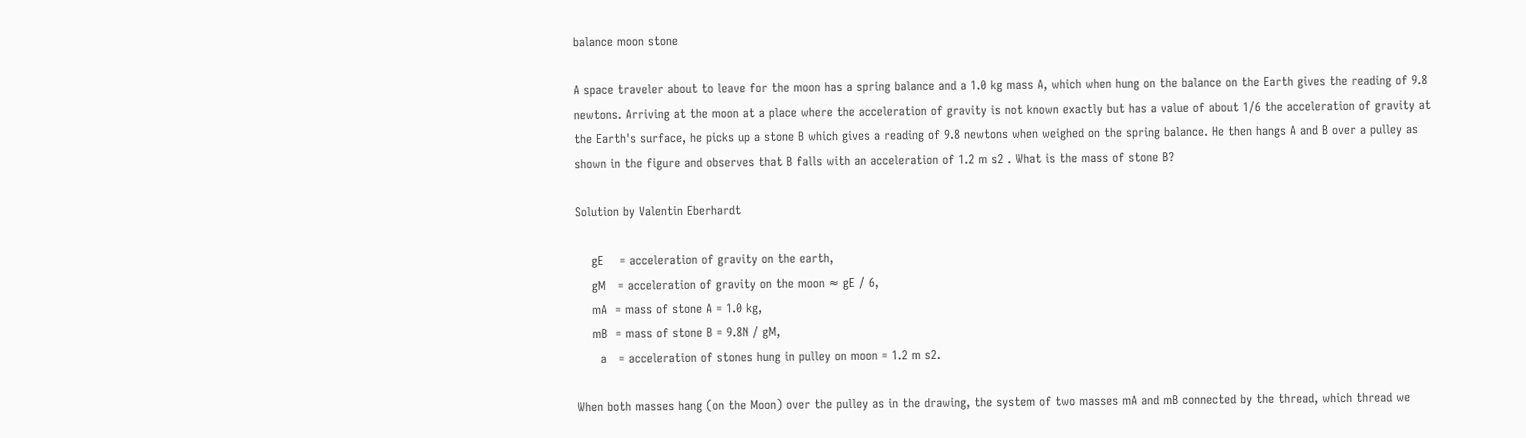balance moon stone

A space traveler about to leave for the moon has a spring balance and a 1.0 kg mass A, which when hung on the balance on the Earth gives the reading of 9.8 newtons. Arriving at the moon at a place where the acceleration of gravity is not known exactly but has a value of about 1/6 the acceleration of gravity at the Earth's surface, he picks up a stone B which gives a reading of 9.8 newtons when weighed on the spring balance. He then hangs A and B over a pulley as shown in the figure and observes that B falls with an acceleration of 1.2 m s2 . What is the mass of stone B?

Solution by Valentin Eberhardt

    gE    = acceleration of gravity on the earth,
    gM   = acceleration of gravity on the moon ≈ gE / 6,
    mA  = mass of stone A = 1.0 kg,
    mB  = mass of stone B = 9.8N / gM,
      a   = acceleration of stones hung in pulley on moon = 1.2 m s2.

When both masses hang (on the Moon) over the pulley as in the drawing, the system of two masses mA and mB connected by the thread, which thread we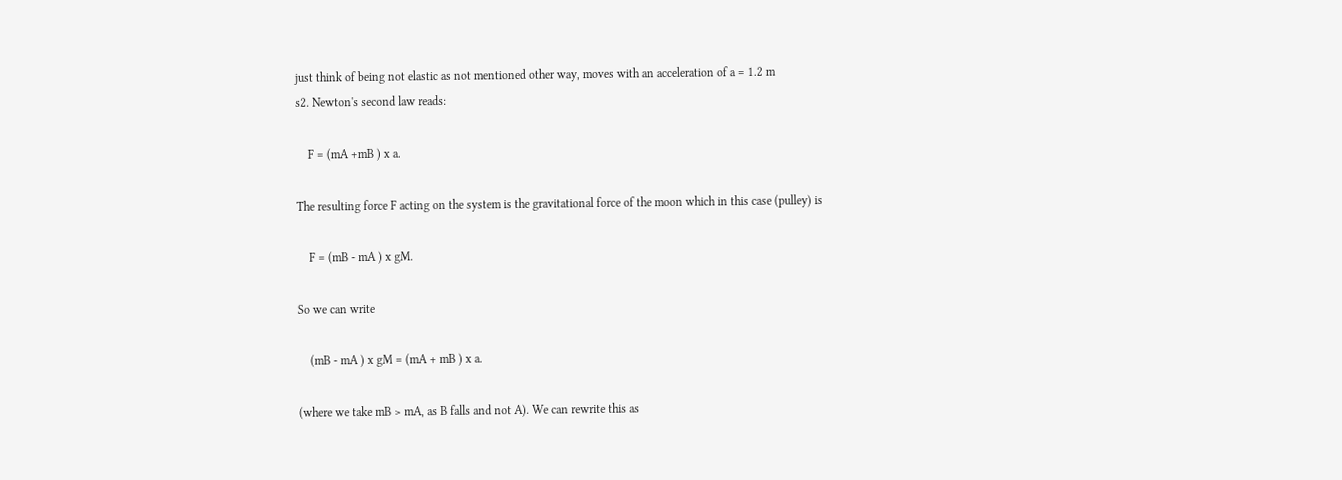just think of being not elastic as not mentioned other way, moves with an acceleration of a = 1.2 m
s2. Newton's second law reads:

    F = (mA +mB ) x a.

The resulting force F acting on the system is the gravitational force of the moon which in this case (pulley) is

    F = (mB - mA ) x gM.

So we can write

    (mB - mA ) x gM = (mA + mB ) x a.

(where we take mB > mA, as B falls and not A). We can rewrite this as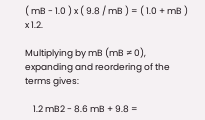( mB - 1.0 ) x ( 9.8 / mB ) = ( 1.0 + mB ) x 1.2.

Multiplying by mB (mB ≠ 0), expanding and reordering of the terms gives:

    1.2 mB2 - 8.6 mB + 9.8 =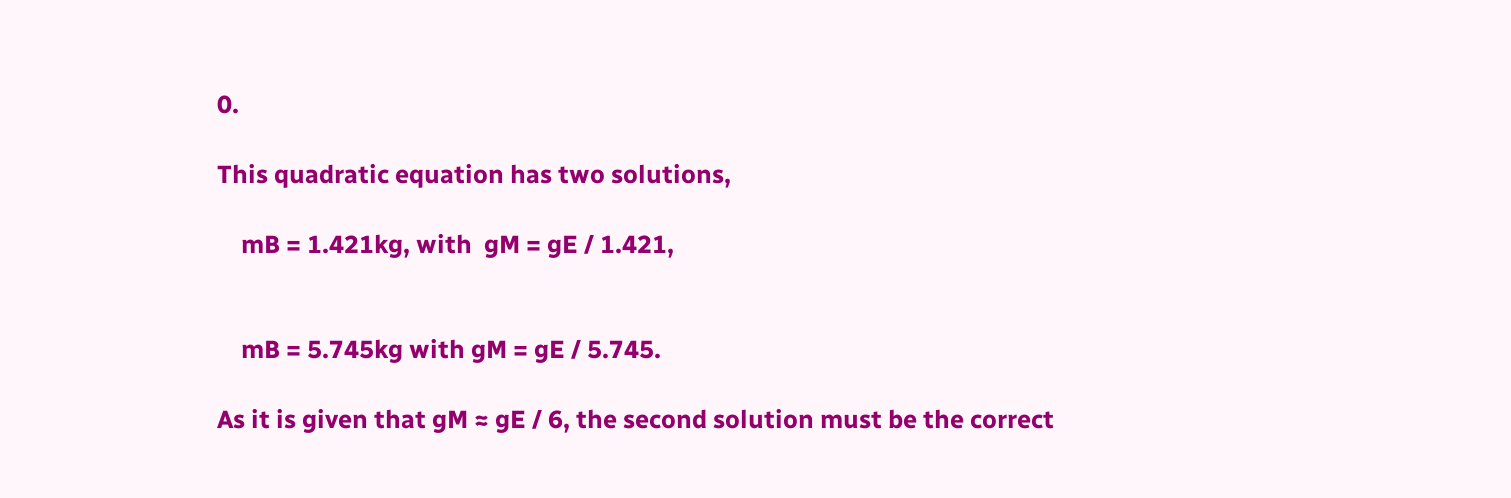0.

This quadratic equation has two solutions,

    mB = 1.421kg, with  gM = gE / 1.421,


    mB = 5.745kg with gM = gE / 5.745.

As it is given that gM ≈ gE / 6, the second solution must be the correct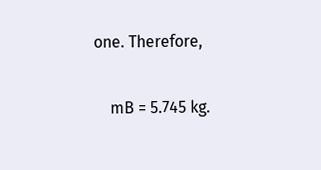one. Therefore,

    mB = 5.745 kg.